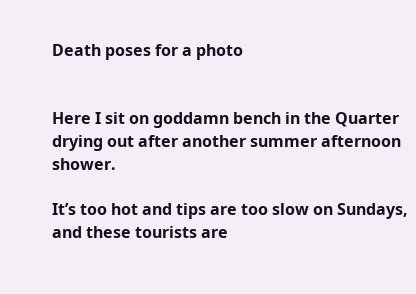Death poses for a photo


Here I sit on goddamn bench in the Quarter
drying out after another summer afternoon shower.

It’s too hot and tips are too slow on Sundays,
and these tourists are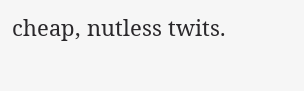cheap, nutless twits.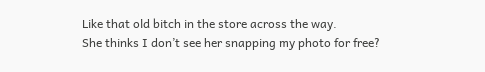Like that old bitch in the store across the way.
She thinks I don’t see her snapping my photo for free?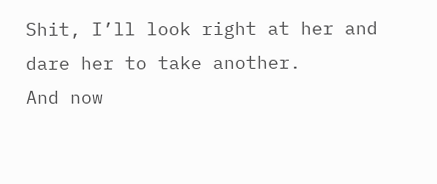Shit, I’ll look right at her and dare her to take another.
And now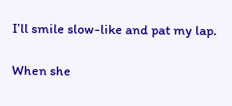I’ll smile slow-like and pat my lap.

When she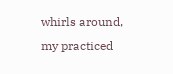whirls around, my practiced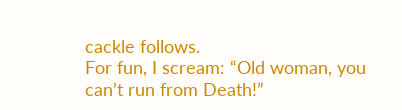cackle follows.
For fun, I scream: “Old woman, you can’t run from Death!”